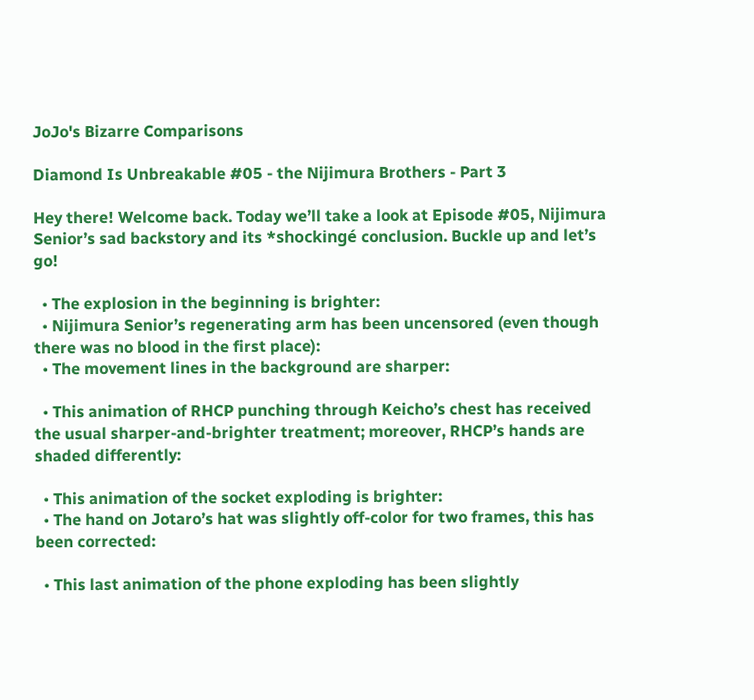JoJo's Bizarre Comparisons

Diamond Is Unbreakable #05 - the Nijimura Brothers - Part 3

Hey there! Welcome back. Today we’ll take a look at Episode #05, Nijimura Senior’s sad backstory and its *shockingé conclusion. Buckle up and let’s go!

  • The explosion in the beginning is brighter:
  • Nijimura Senior’s regenerating arm has been uncensored (even though there was no blood in the first place):
  • The movement lines in the background are sharper:

  • This animation of RHCP punching through Keicho’s chest has received the usual sharper-and-brighter treatment; moreover, RHCP’s hands are shaded differently:

  • This animation of the socket exploding is brighter:
  • The hand on Jotaro’s hat was slightly off-color for two frames, this has been corrected:

  • This last animation of the phone exploding has been slightly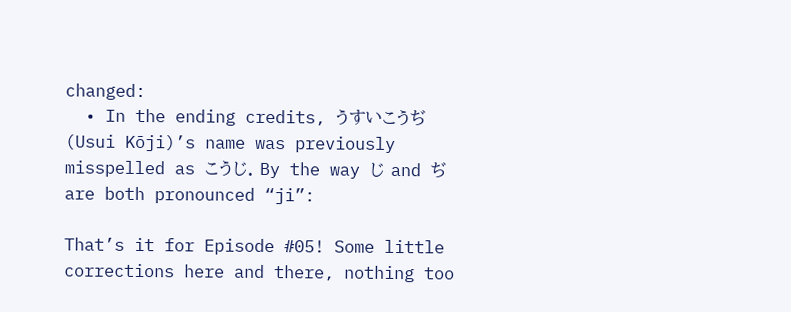changed:
  • In the ending credits, うすいこうぢ (Usui Kōji)’s name was previously misspelled as こうじ. By the way じ and ぢ are both pronounced “ji”:

That’s it for Episode #05! Some little corrections here and there, nothing too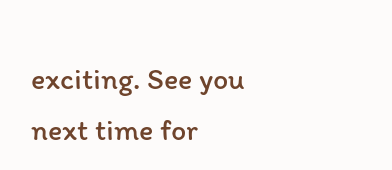exciting. See you next time for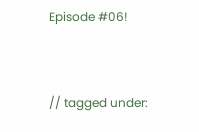Episode #06!


// tagged under: